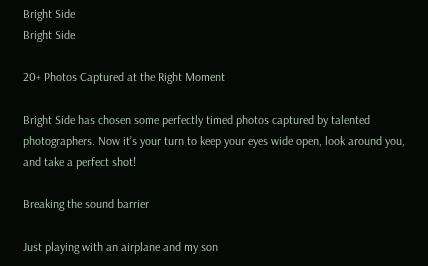Bright Side
Bright Side

20+ Photos Captured at the Right Moment

Bright Side has chosen some perfectly timed photos captured by talented photographers. Now it’s your turn to keep your eyes wide open, look around you, and take a perfect shot!

Breaking the sound barrier

Just playing with an airplane and my son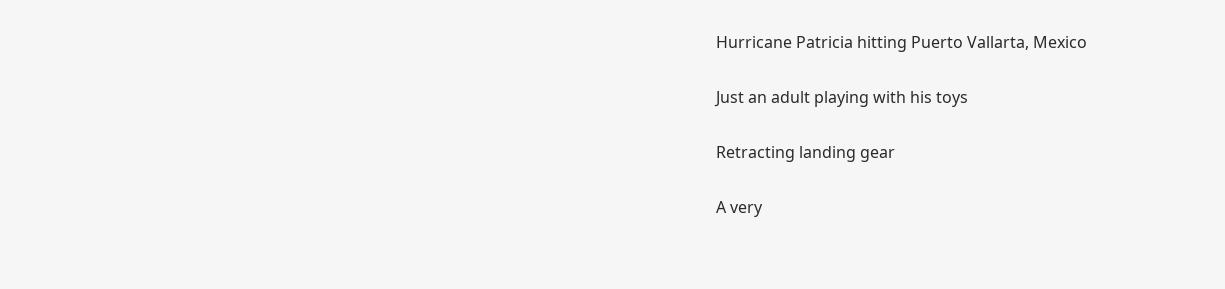Hurricane Patricia hitting Puerto Vallarta, Mexico

Just an adult playing with his toys

Retracting landing gear

A very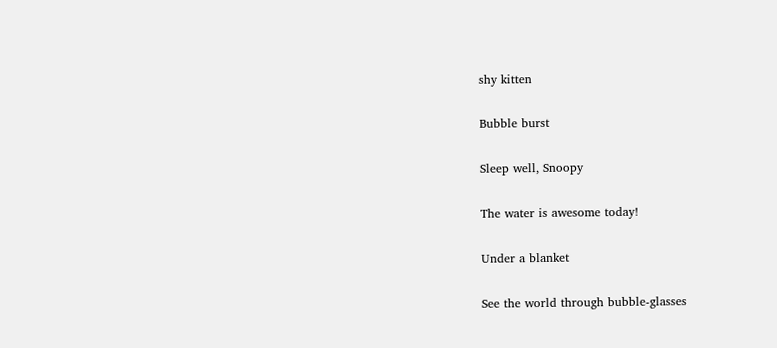shy kitten

Bubble burst

Sleep well, Snoopy

The water is awesome today!

Under a blanket

See the world through bubble-glasses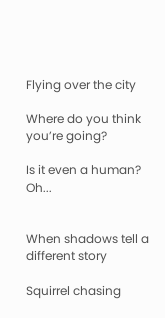Flying over the city

Where do you think you’re going?

Is it even a human? Oh...


When shadows tell a different story

Squirrel chasing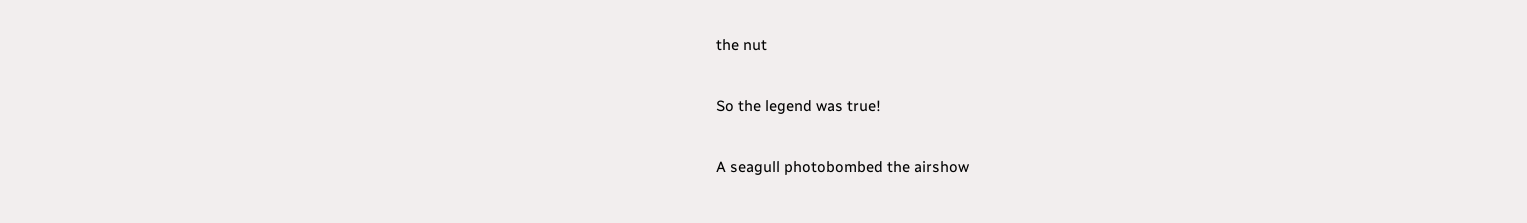the nut

So the legend was true!

A seagull photobombed the airshow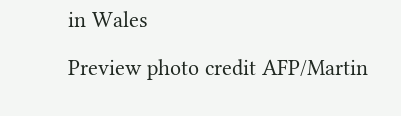in Wales

Preview photo credit AFP/Martin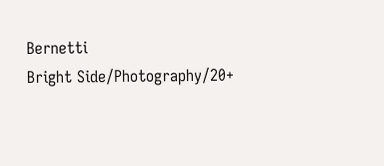Bernetti
Bright Side/Photography/20+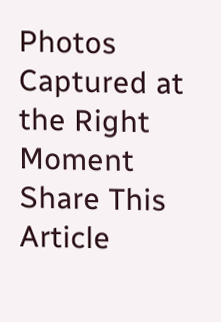Photos Captured at the Right Moment
Share This Article